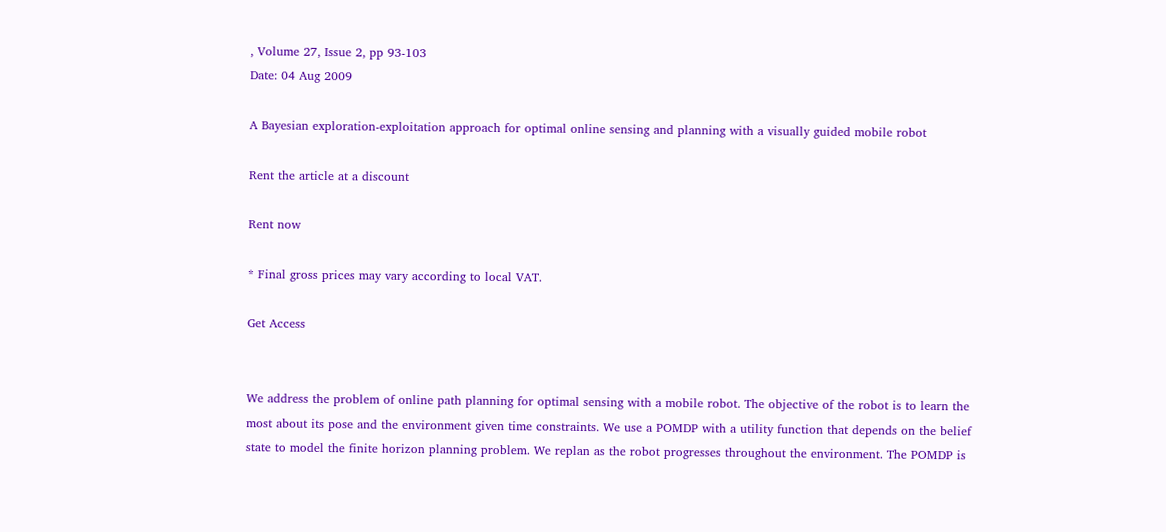, Volume 27, Issue 2, pp 93-103
Date: 04 Aug 2009

A Bayesian exploration-exploitation approach for optimal online sensing and planning with a visually guided mobile robot

Rent the article at a discount

Rent now

* Final gross prices may vary according to local VAT.

Get Access


We address the problem of online path planning for optimal sensing with a mobile robot. The objective of the robot is to learn the most about its pose and the environment given time constraints. We use a POMDP with a utility function that depends on the belief state to model the finite horizon planning problem. We replan as the robot progresses throughout the environment. The POMDP is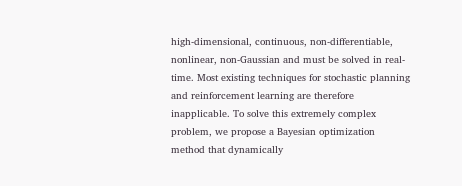high-dimensional, continuous, non-differentiable, nonlinear, non-Gaussian and must be solved in real-time. Most existing techniques for stochastic planning and reinforcement learning are therefore inapplicable. To solve this extremely complex problem, we propose a Bayesian optimization method that dynamically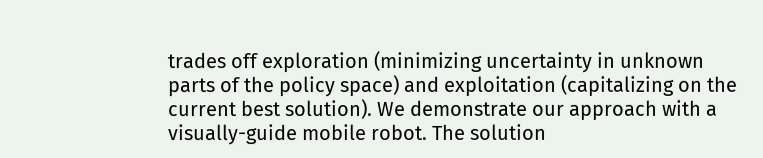trades off exploration (minimizing uncertainty in unknown parts of the policy space) and exploitation (capitalizing on the current best solution). We demonstrate our approach with a visually-guide mobile robot. The solution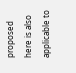proposed here is also applicable to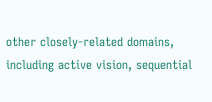other closely-related domains, including active vision, sequential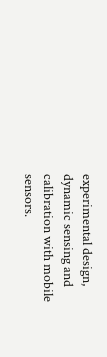experimental design, dynamic sensing and calibration with mobile sensors.